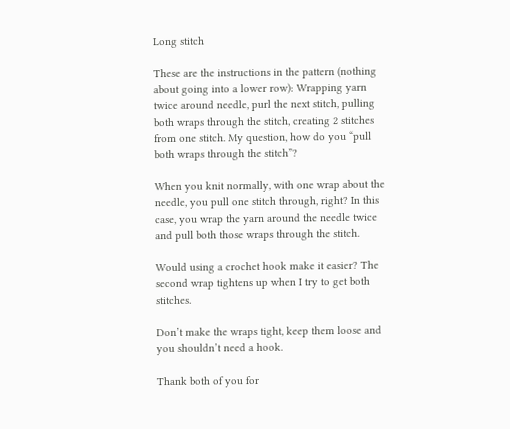Long stitch

These are the instructions in the pattern (nothing about going into a lower row): Wrapping yarn twice around needle, purl the next stitch, pulling both wraps through the stitch, creating 2 stitches from one stitch. My question, how do you “pull both wraps through the stitch”?

When you knit normally, with one wrap about the needle, you pull one stitch through, right? In this case, you wrap the yarn around the needle twice and pull both those wraps through the stitch.

Would using a crochet hook make it easier? The second wrap tightens up when I try to get both stitches.

Don’t make the wraps tight, keep them loose and you shouldn’t need a hook.

Thank both of you for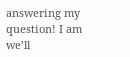answering my question! I am we’ll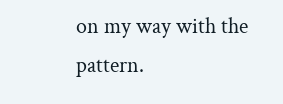on my way with the pattern.